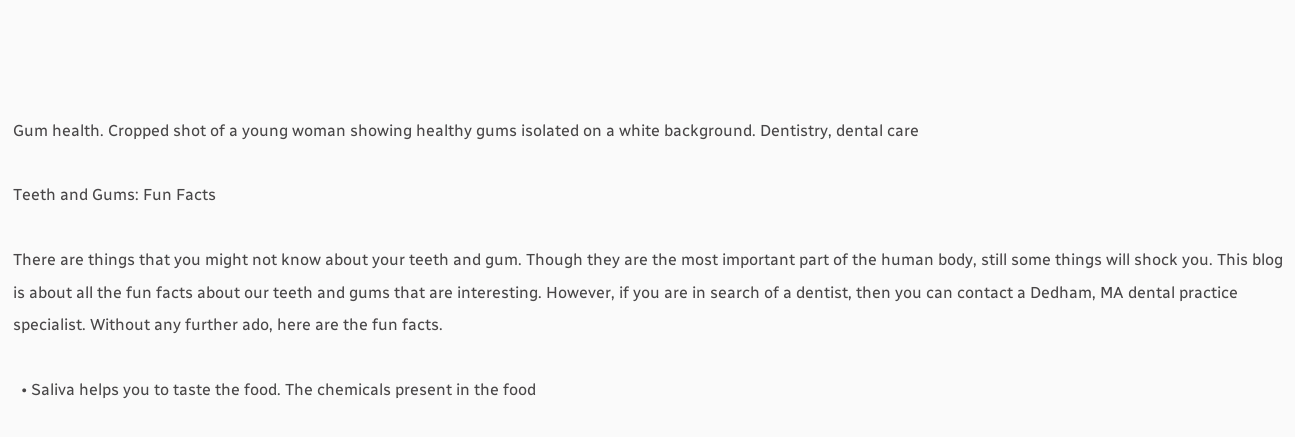Gum health. Cropped shot of a young woman showing healthy gums isolated on a white background. Dentistry, dental care

Teeth and Gums: Fun Facts

There are things that you might not know about your teeth and gum. Though they are the most important part of the human body, still some things will shock you. This blog is about all the fun facts about our teeth and gums that are interesting. However, if you are in search of a dentist, then you can contact a Dedham, MA dental practice specialist. Without any further ado, here are the fun facts.

  • Saliva helps you to taste the food. The chemicals present in the food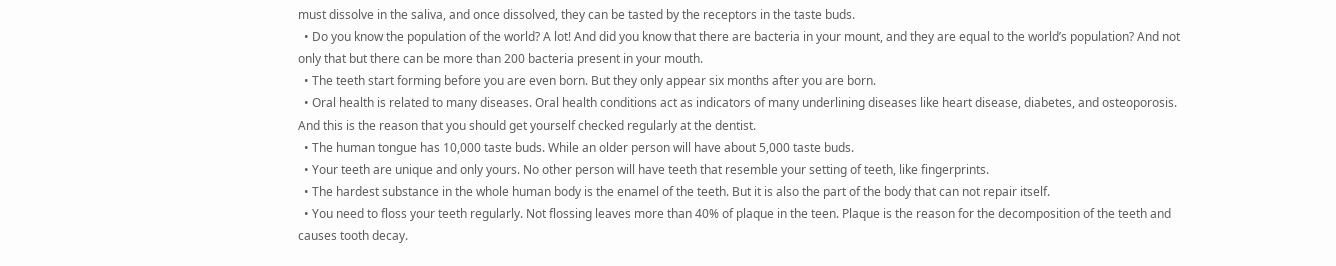must dissolve in the saliva, and once dissolved, they can be tasted by the receptors in the taste buds.
  • Do you know the population of the world? A lot! And did you know that there are bacteria in your mount, and they are equal to the world’s population? And not only that but there can be more than 200 bacteria present in your mouth.
  • The teeth start forming before you are even born. But they only appear six months after you are born.
  • Oral health is related to many diseases. Oral health conditions act as indicators of many underlining diseases like heart disease, diabetes, and osteoporosis. And this is the reason that you should get yourself checked regularly at the dentist.
  • The human tongue has 10,000 taste buds. While an older person will have about 5,000 taste buds.
  • Your teeth are unique and only yours. No other person will have teeth that resemble your setting of teeth, like fingerprints.
  • The hardest substance in the whole human body is the enamel of the teeth. But it is also the part of the body that can not repair itself.
  • You need to floss your teeth regularly. Not flossing leaves more than 40% of plaque in the teen. Plaque is the reason for the decomposition of the teeth and causes tooth decay.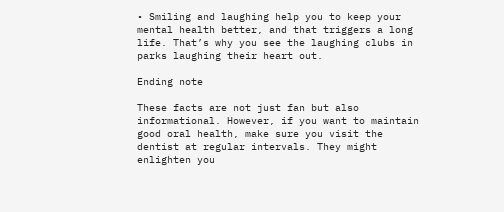• Smiling and laughing help you to keep your mental health better, and that triggers a long life. That’s why you see the laughing clubs in parks laughing their heart out.

Ending note

These facts are not just fan but also informational. However, if you want to maintain good oral health, make sure you visit the dentist at regular intervals. They might enlighten you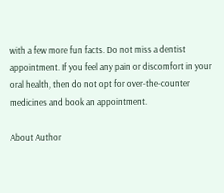with a few more fun facts. Do not miss a dentist appointment. If you feel any pain or discomfort in your oral health, then do not opt for over-the-counter medicines and book an appointment.

About Author